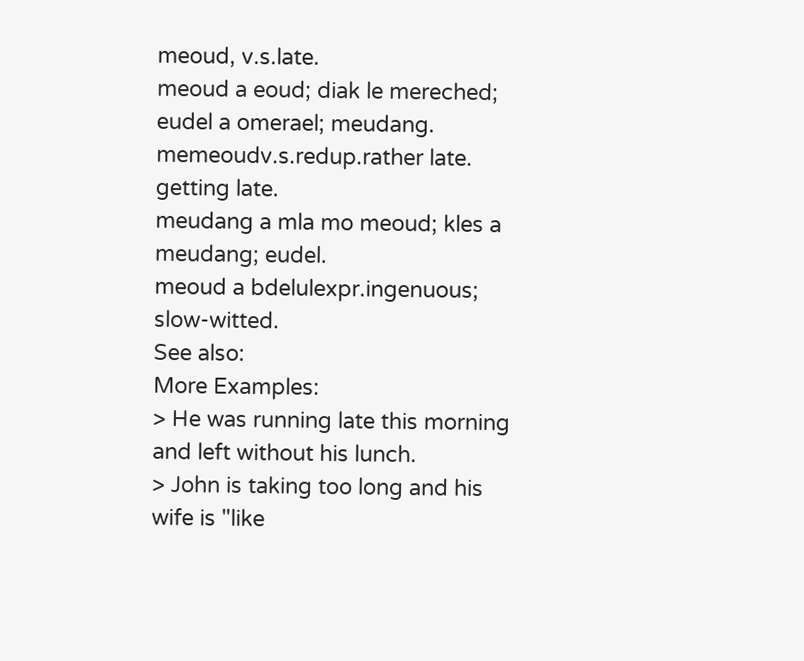meoud, v.s.late.
meoud a eoud; diak le mereched; eudel a omerael; meudang.
memeoudv.s.redup.rather late. getting late.
meudang a mla mo meoud; kles a meudang; eudel.
meoud a bdelulexpr.ingenuous; slow-witted.
See also:
More Examples:
> He was running late this morning and left without his lunch.
> John is taking too long and his wife is "like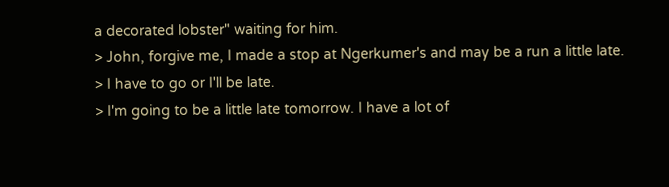a decorated lobster" waiting for him.
> John, forgive me, I made a stop at Ngerkumer's and may be a run a little late.
> I have to go or I'll be late.
> I'm going to be a little late tomorrow. I have a lot of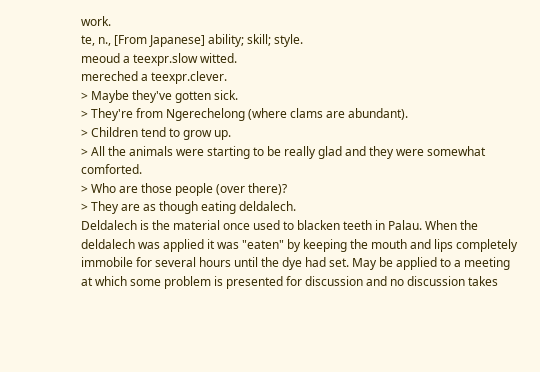work.
te, n., [From Japanese] ability; skill; style.
meoud a teexpr.slow witted.
mereched a teexpr.clever.
> Maybe they've gotten sick.
> They're from Ngerechelong (where clams are abundant).
> Children tend to grow up.
> All the animals were starting to be really glad and they were somewhat comforted.
> Who are those people (over there)?
> They are as though eating deldalech.
Deldalech is the material once used to blacken teeth in Palau. When the deldalech was applied it was "eaten" by keeping the mouth and lips completely immobile for several hours until the dye had set. May be applied to a meeting at which some problem is presented for discussion and no discussion takes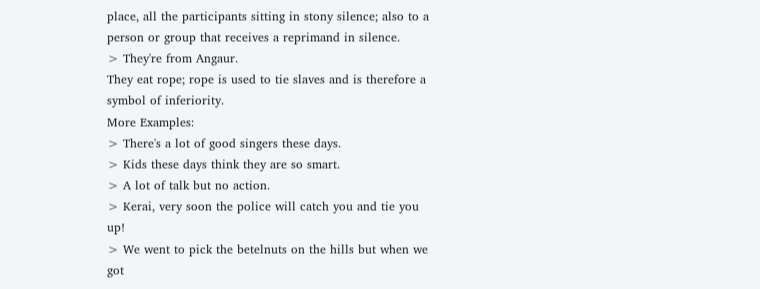place, all the participants sitting in stony silence; also to a person or group that receives a reprimand in silence.
> They're from Angaur.
They eat rope; rope is used to tie slaves and is therefore a symbol of inferiority.
More Examples:
> There's a lot of good singers these days.
> Kids these days think they are so smart.
> A lot of talk but no action.
> Kerai, very soon the police will catch you and tie you up!
> We went to pick the betelnuts on the hills but when we got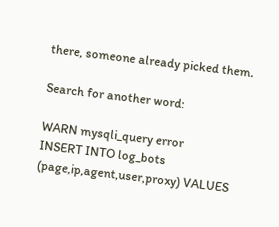there, someone already picked them.

Search for another word:

WARN mysqli_query error
INSERT INTO log_bots (page,ip,agent,user,proxy) VALUES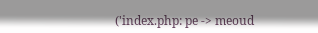('index.php: pe -> meoud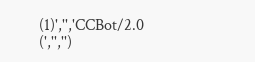(1)','','CCBot/2.0 (','','')